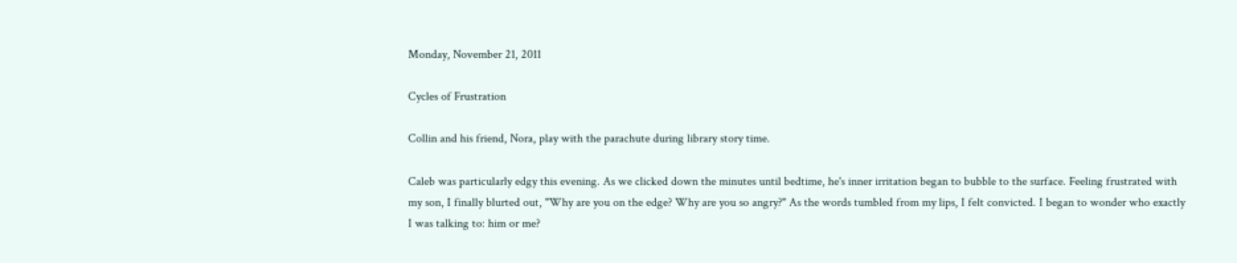Monday, November 21, 2011

Cycles of Frustration

Collin and his friend, Nora, play with the parachute during library story time.

Caleb was particularly edgy this evening. As we clicked down the minutes until bedtime, he's inner irritation began to bubble to the surface. Feeling frustrated with my son, I finally blurted out, "Why are you on the edge? Why are you so angry?" As the words tumbled from my lips, I felt convicted. I began to wonder who exactly I was talking to: him or me?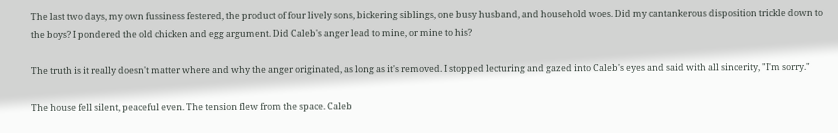The last two days, my own fussiness festered, the product of four lively sons, bickering siblings, one busy husband, and household woes. Did my cantankerous disposition trickle down to the boys? I pondered the old chicken and egg argument. Did Caleb's anger lead to mine, or mine to his?

The truth is it really doesn't matter where and why the anger originated, as long as it's removed. I stopped lecturing and gazed into Caleb's eyes and said with all sincerity, "I'm sorry."

The house fell silent, peaceful even. The tension flew from the space. Caleb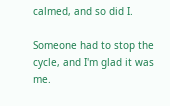calmed, and so did I.

Someone had to stop the cycle, and I'm glad it was me.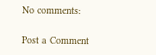No comments:

Post a Comment